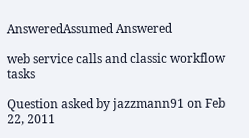AnsweredAssumed Answered

web service calls and classic workflow tasks

Question asked by jazzmann91 on Feb 22, 2011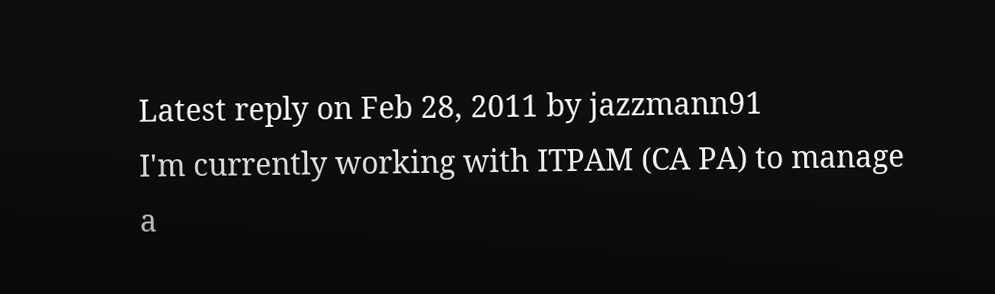Latest reply on Feb 28, 2011 by jazzmann91
I'm currently working with ITPAM (CA PA) to manage a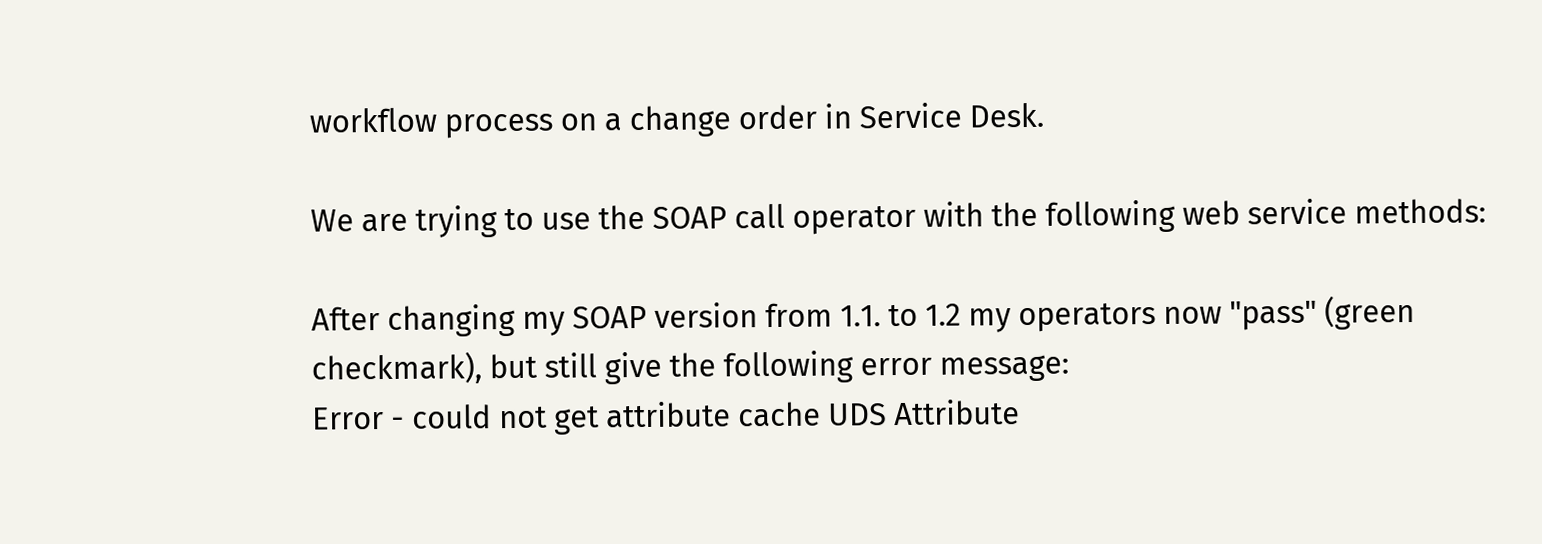workflow process on a change order in Service Desk.

We are trying to use the SOAP call operator with the following web service methods:

After changing my SOAP version from 1.1. to 1.2 my operators now "pass" (green checkmark), but still give the following error message:
Error - could not get attribute cache UDS Attribute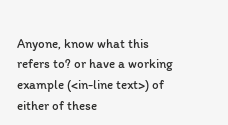Anyone, know what this refers to? or have a working example (<in-line text>) of either of these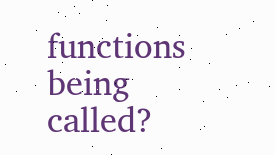functions being called?